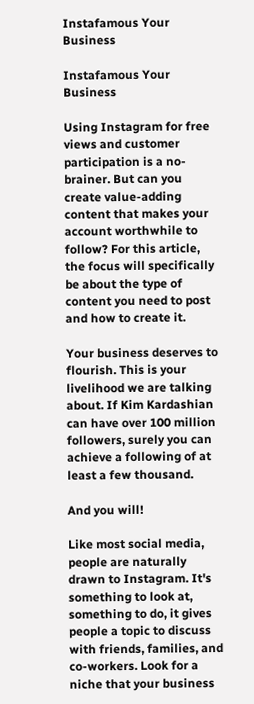Instafamous Your Business

Instafamous Your Business

Using Instagram for free views and customer participation is a no-brainer. But can you create value-adding content that makes your account worthwhile to follow? For this article, the focus will specifically be about the type of content you need to post and how to create it.

Your business deserves to flourish. This is your livelihood we are talking about. If Kim Kardashian can have over 100 million followers, surely you can achieve a following of at least a few thousand.

And you will!

Like most social media, people are naturally drawn to Instagram. It's something to look at, something to do, it gives people a topic to discuss with friends, families, and co-workers. Look for a niche that your business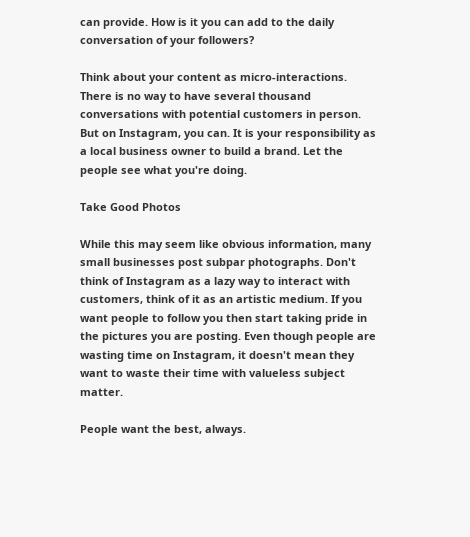can provide. How is it you can add to the daily conversation of your followers?

Think about your content as micro-interactions. There is no way to have several thousand conversations with potential customers in person. But on Instagram, you can. It is your responsibility as a local business owner to build a brand. Let the people see what you're doing.

Take Good Photos

While this may seem like obvious information, many small businesses post subpar photographs. Don't think of Instagram as a lazy way to interact with customers, think of it as an artistic medium. If you want people to follow you then start taking pride in the pictures you are posting. Even though people are wasting time on Instagram, it doesn't mean they want to waste their time with valueless subject matter.

People want the best, always.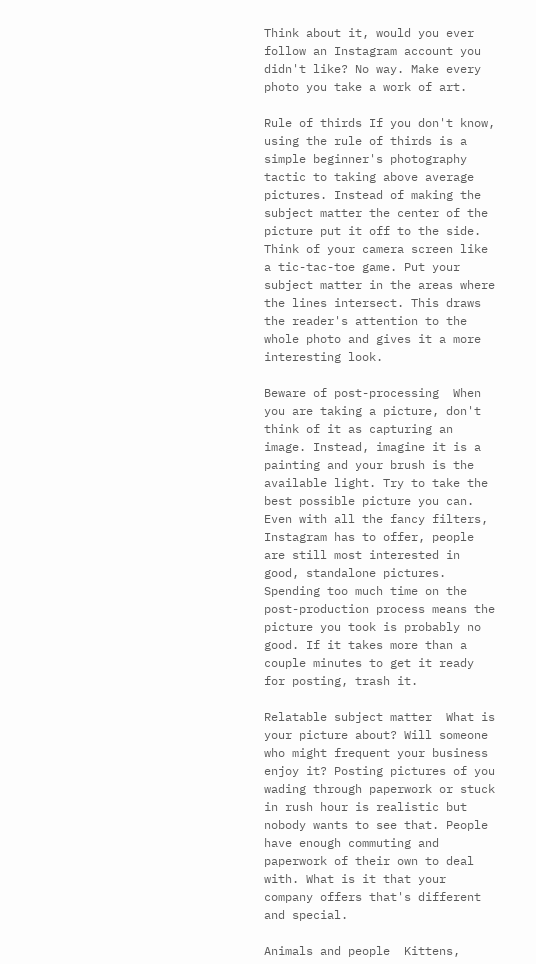Think about it, would you ever follow an Instagram account you didn't like? No way. Make every photo you take a work of art.

Rule of thirds If you don't know, using the rule of thirds is a simple beginner's photography tactic to taking above average pictures. Instead of making the subject matter the center of the picture put it off to the side. Think of your camera screen like a tic-tac-toe game. Put your subject matter in the areas where the lines intersect. This draws the reader's attention to the whole photo and gives it a more interesting look.

Beware of post-processing  When you are taking a picture, don't think of it as capturing an image. Instead, imagine it is a painting and your brush is the available light. Try to take the best possible picture you can. Even with all the fancy filters, Instagram has to offer, people are still most interested in good, standalone pictures.  Spending too much time on the post-production process means the picture you took is probably no good. If it takes more than a couple minutes to get it ready for posting, trash it.

Relatable subject matter  What is your picture about? Will someone who might frequent your business enjoy it? Posting pictures of you wading through paperwork or stuck in rush hour is realistic but nobody wants to see that. People have enough commuting and paperwork of their own to deal with. What is it that your company offers that's different and special.

Animals and people  Kittens,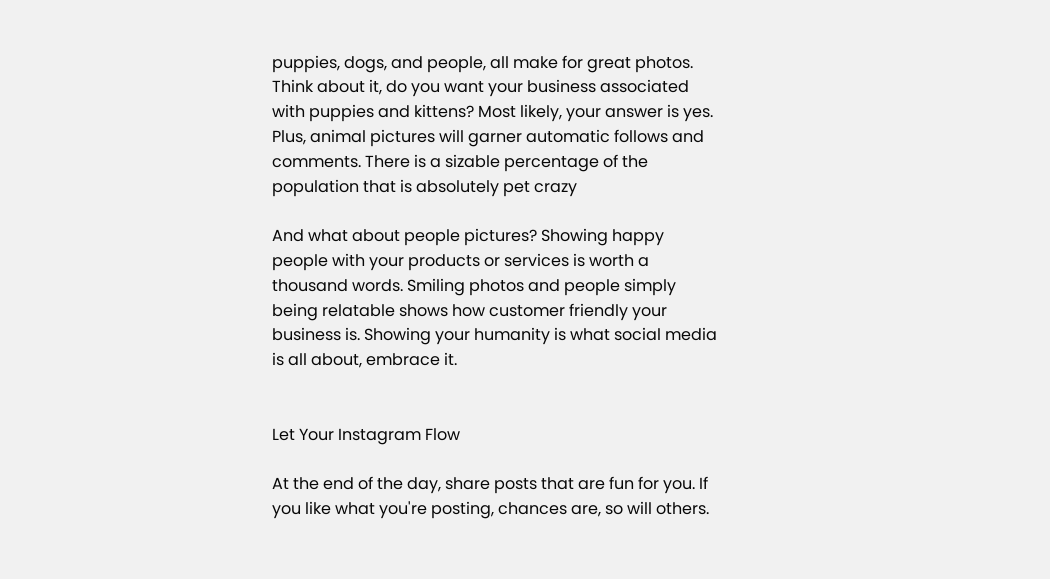puppies, dogs, and people, all make for great photos. Think about it, do you want your business associated with puppies and kittens? Most likely, your answer is yes. Plus, animal pictures will garner automatic follows and comments. There is a sizable percentage of the population that is absolutely pet crazy

And what about people pictures? Showing happy people with your products or services is worth a thousand words. Smiling photos and people simply being relatable shows how customer friendly your business is. Showing your humanity is what social media is all about, embrace it.


Let Your Instagram Flow

At the end of the day, share posts that are fun for you. If you like what you're posting, chances are, so will others.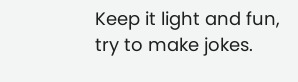Keep it light and fun, try to make jokes.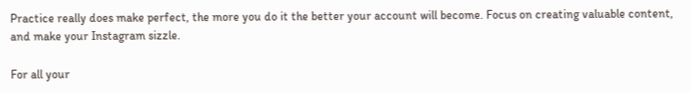Practice really does make perfect, the more you do it the better your account will become. Focus on creating valuable content, and make your Instagram sizzle.

For all your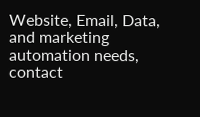Website, Email, Data, and marketing automation needs, contact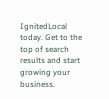IgnitedLocal today. Get to the top of search results and start growing your business.